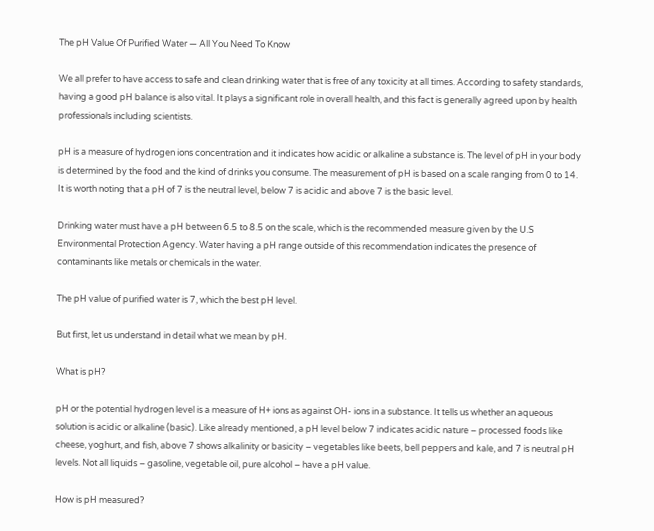The pH Value Of Purified Water — All You Need To Know

We all prefer to have access to safe and clean drinking water that is free of any toxicity at all times. According to safety standards, having a good pH balance is also vital. It plays a significant role in overall health, and this fact is generally agreed upon by health professionals including scientists.

pH is a measure of hydrogen ions concentration and it indicates how acidic or alkaline a substance is. The level of pH in your body is determined by the food and the kind of drinks you consume. The measurement of pH is based on a scale ranging from 0 to 14. It is worth noting that a pH of 7 is the neutral level, below 7 is acidic and above 7 is the basic level.

Drinking water must have a pH between 6.5 to 8.5 on the scale, which is the recommended measure given by the U.S Environmental Protection Agency. Water having a pH range outside of this recommendation indicates the presence of contaminants like metals or chemicals in the water.

The pH value of purified water is 7, which the best pH level.

But first, let us understand in detail what we mean by pH.

What is pH?

pH or the potential hydrogen level is a measure of H+ ions as against OH- ions in a substance. It tells us whether an aqueous solution is acidic or alkaline (basic). Like already mentioned, a pH level below 7 indicates acidic nature – processed foods like cheese, yoghurt, and fish, above 7 shows alkalinity or basicity – vegetables like beets, bell peppers and kale, and 7 is neutral pH levels. Not all liquids – gasoline, vegetable oil, pure alcohol – have a pH value.

How is pH measured?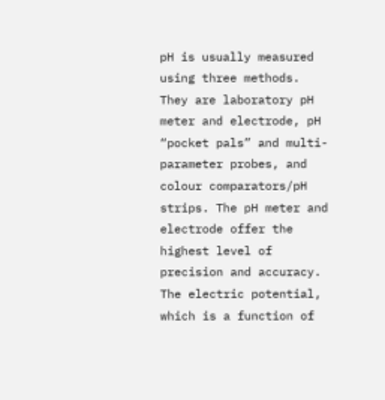pH is usually measured using three methods. They are laboratory pH meter and electrode, pH “pocket pals” and multi-parameter probes, and colour comparators/pH strips. The pH meter and electrode offer the highest level of precision and accuracy. The electric potential, which is a function of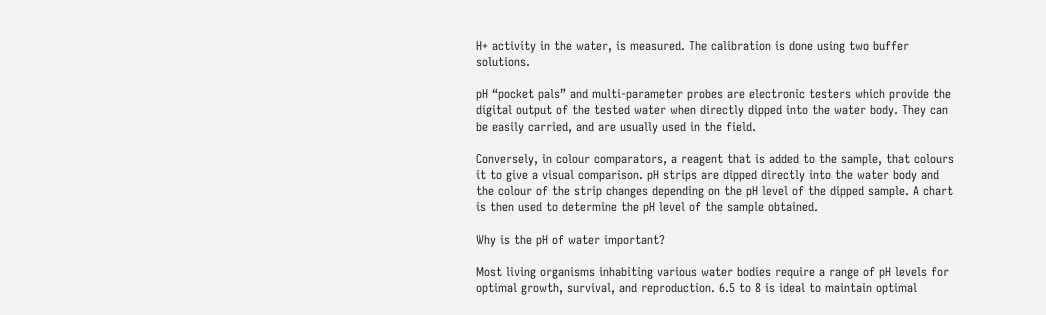H+ activity in the water, is measured. The calibration is done using two buffer solutions.

pH “pocket pals” and multi-parameter probes are electronic testers which provide the digital output of the tested water when directly dipped into the water body. They can be easily carried, and are usually used in the field.

Conversely, in colour comparators, a reagent that is added to the sample, that colours it to give a visual comparison. pH strips are dipped directly into the water body and the colour of the strip changes depending on the pH level of the dipped sample. A chart is then used to determine the pH level of the sample obtained.

Why is the pH of water important?

Most living organisms inhabiting various water bodies require a range of pH levels for optimal growth, survival, and reproduction. 6.5 to 8 is ideal to maintain optimal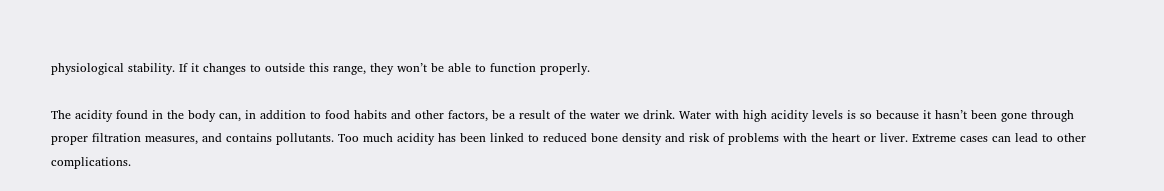physiological stability. If it changes to outside this range, they won’t be able to function properly.

The acidity found in the body can, in addition to food habits and other factors, be a result of the water we drink. Water with high acidity levels is so because it hasn’t been gone through proper filtration measures, and contains pollutants. Too much acidity has been linked to reduced bone density and risk of problems with the heart or liver. Extreme cases can lead to other complications.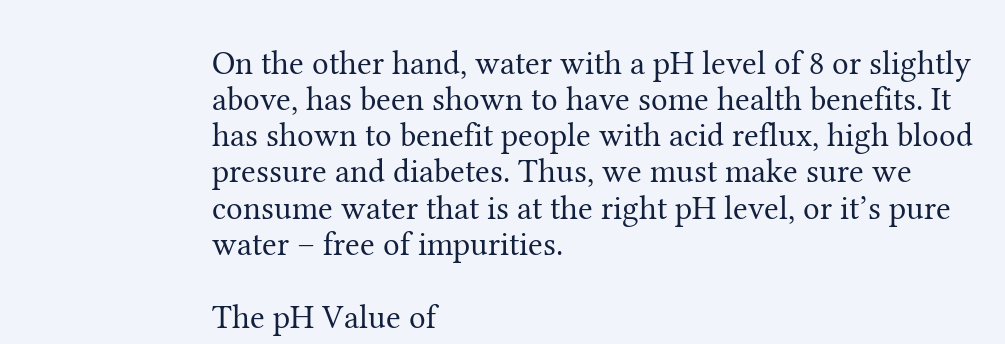On the other hand, water with a pH level of 8 or slightly above, has been shown to have some health benefits. It has shown to benefit people with acid reflux, high blood pressure and diabetes. Thus, we must make sure we consume water that is at the right pH level, or it’s pure water – free of impurities.

The pH Value of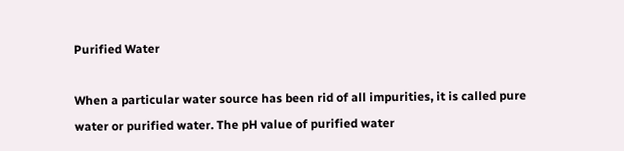Purified Water

When a particular water source has been rid of all impurities, it is called pure water or purified water. The pH value of purified water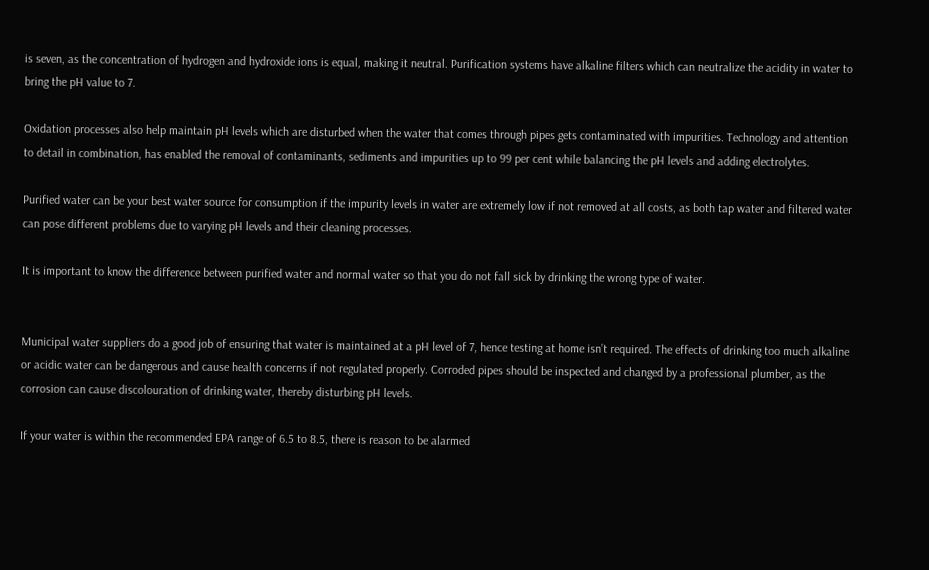is seven, as the concentration of hydrogen and hydroxide ions is equal, making it neutral. Purification systems have alkaline filters which can neutralize the acidity in water to bring the pH value to 7.

Oxidation processes also help maintain pH levels which are disturbed when the water that comes through pipes gets contaminated with impurities. Technology and attention to detail in combination, has enabled the removal of contaminants, sediments and impurities up to 99 per cent while balancing the pH levels and adding electrolytes.

Purified water can be your best water source for consumption if the impurity levels in water are extremely low if not removed at all costs, as both tap water and filtered water can pose different problems due to varying pH levels and their cleaning processes.

It is important to know the difference between purified water and normal water so that you do not fall sick by drinking the wrong type of water.


Municipal water suppliers do a good job of ensuring that water is maintained at a pH level of 7, hence testing at home isn’t required. The effects of drinking too much alkaline or acidic water can be dangerous and cause health concerns if not regulated properly. Corroded pipes should be inspected and changed by a professional plumber, as the corrosion can cause discolouration of drinking water, thereby disturbing pH levels.

If your water is within the recommended EPA range of 6.5 to 8.5, there is reason to be alarmed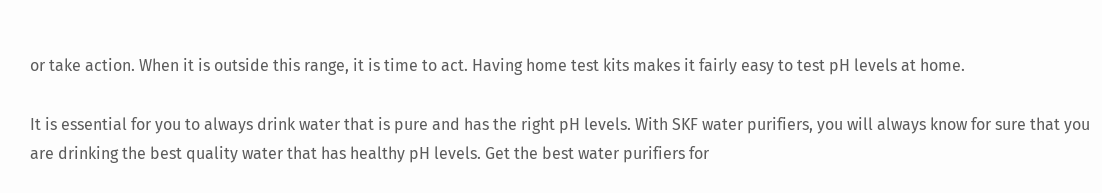or take action. When it is outside this range, it is time to act. Having home test kits makes it fairly easy to test pH levels at home.

It is essential for you to always drink water that is pure and has the right pH levels. With SKF water purifiers, you will always know for sure that you are drinking the best quality water that has healthy pH levels. Get the best water purifiers for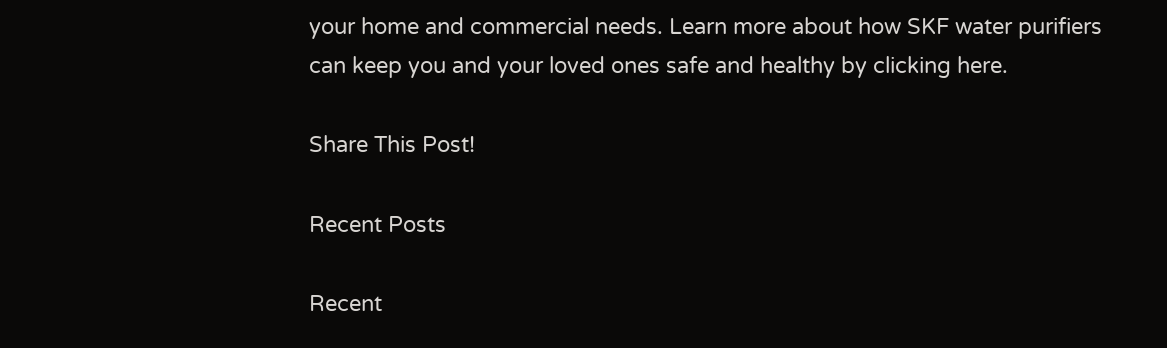your home and commercial needs. Learn more about how SKF water purifiers can keep you and your loved ones safe and healthy by clicking here.

Share This Post!

Recent Posts

Recent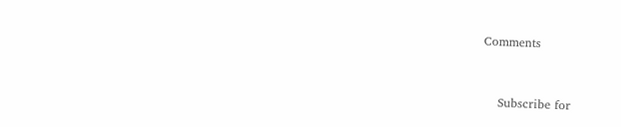Comments


    Subscribe for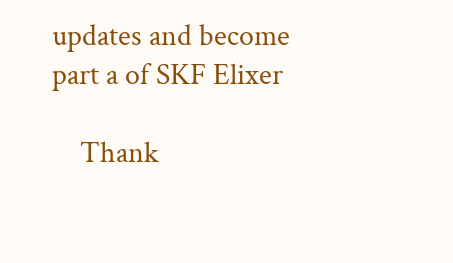updates and become part a of SKF Elixer

    Thank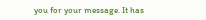you for your message. It has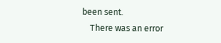been sent.
    There was an error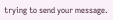trying to send your message.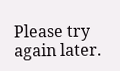Please try again later.